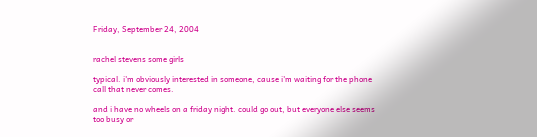Friday, September 24, 2004


rachel stevens some girls

typical. i'm obviously interested in someone, cause i'm waiting for the phone call that never comes.

and i have no wheels on a friday night. could go out, but everyone else seems too busy or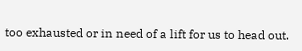too exhausted or in need of a lift for us to head out.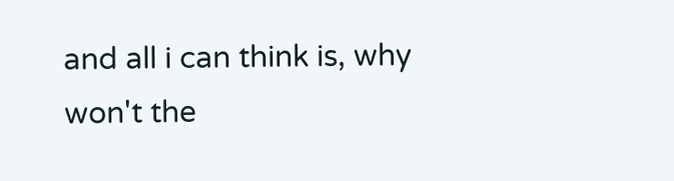and all i can think is, why won't the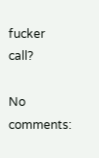fucker call?

No comments: